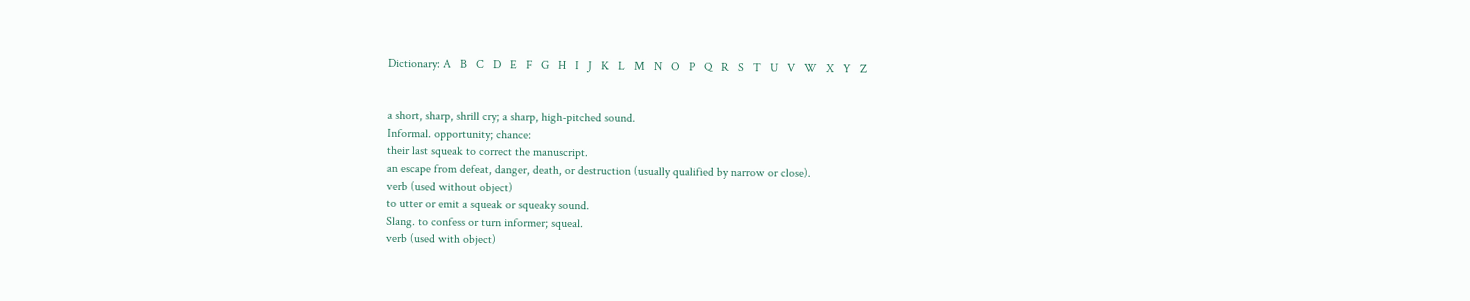Dictionary: A   B   C   D   E   F   G   H   I   J   K   L   M   N   O   P   Q   R   S   T   U   V   W   X   Y   Z


a short, sharp, shrill cry; a sharp, high-pitched sound.
Informal. opportunity; chance:
their last squeak to correct the manuscript.
an escape from defeat, danger, death, or destruction (usually qualified by narrow or close).
verb (used without object)
to utter or emit a squeak or squeaky sound.
Slang. to confess or turn informer; squeal.
verb (used with object)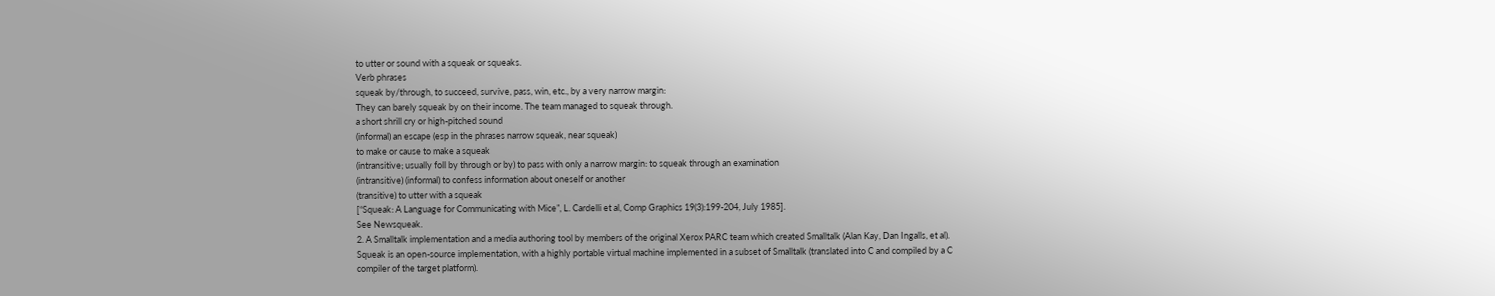to utter or sound with a squeak or squeaks.
Verb phrases
squeak by/through, to succeed, survive, pass, win, etc., by a very narrow margin:
They can barely squeak by on their income. The team managed to squeak through.
a short shrill cry or high-pitched sound
(informal) an escape (esp in the phrases narrow squeak, near squeak)
to make or cause to make a squeak
(intransitive; usually foll by through or by) to pass with only a narrow margin: to squeak through an examination
(intransitive) (informal) to confess information about oneself or another
(transitive) to utter with a squeak
[“Squeak: A Language for Communicating with Mice”, L. Cardelli et al, Comp Graphics 19(3):199-204, July 1985].
See Newsqueak.
2. A Smalltalk implementation and a media authoring tool by members of the original Xerox PARC team which created Smalltalk (Alan Kay, Dan Ingalls, et al). Squeak is an open-source implementation, with a highly portable virtual machine implemented in a subset of Smalltalk (translated into C and compiled by a C compiler of the target platform).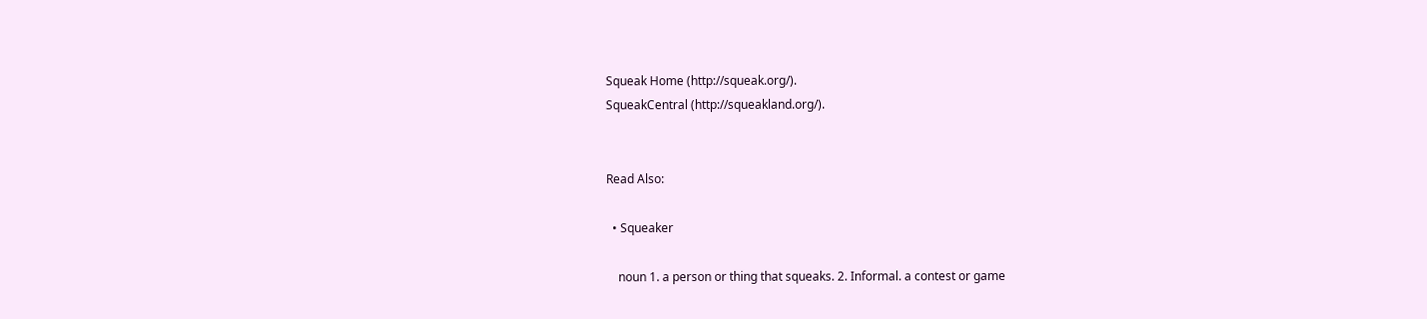Squeak Home (http://squeak.org/).
SqueakCentral (http://squeakland.org/).


Read Also:

  • Squeaker

    noun 1. a person or thing that squeaks. 2. Informal. a contest or game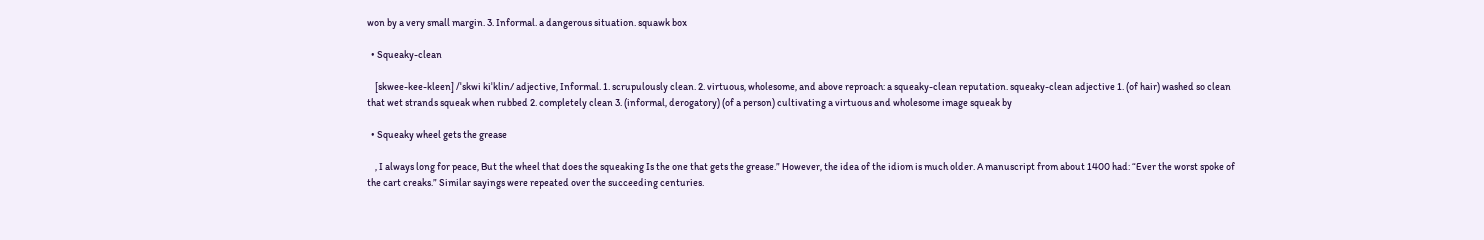won by a very small margin. 3. Informal. a dangerous situation. squawk box

  • Squeaky-clean

    [skwee-kee-kleen] /ˈskwi kiˈklin/ adjective, Informal. 1. scrupulously clean. 2. virtuous, wholesome, and above reproach: a squeaky-clean reputation. squeaky-clean adjective 1. (of hair) washed so clean that wet strands squeak when rubbed 2. completely clean 3. (informal, derogatory) (of a person) cultivating a virtuous and wholesome image squeak by

  • Squeaky wheel gets the grease

    , I always long for peace, But the wheel that does the squeaking Is the one that gets the grease.” However, the idea of the idiom is much older. A manuscript from about 1400 had: “Ever the worst spoke of the cart creaks.” Similar sayings were repeated over the succeeding centuries.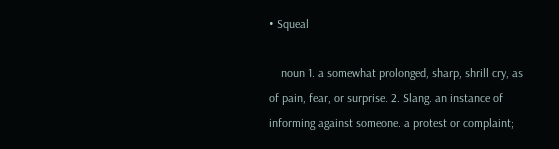• Squeal

    noun 1. a somewhat prolonged, sharp, shrill cry, as of pain, fear, or surprise. 2. Slang. an instance of informing against someone. a protest or complaint;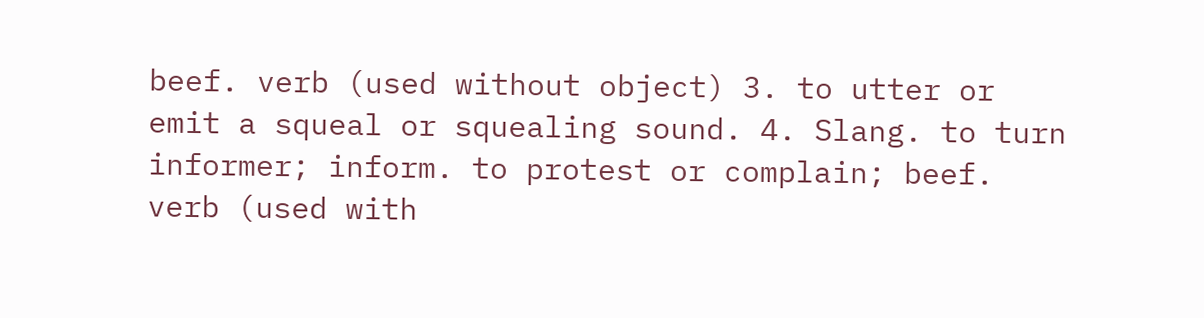beef. verb (used without object) 3. to utter or emit a squeal or squealing sound. 4. Slang. to turn informer; inform. to protest or complain; beef. verb (used with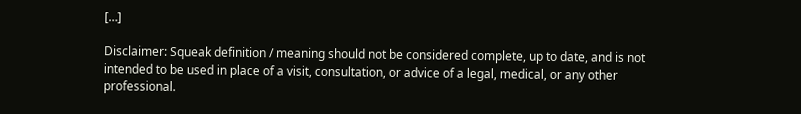[…]

Disclaimer: Squeak definition / meaning should not be considered complete, up to date, and is not intended to be used in place of a visit, consultation, or advice of a legal, medical, or any other professional.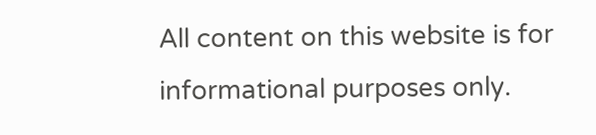All content on this website is for informational purposes only.